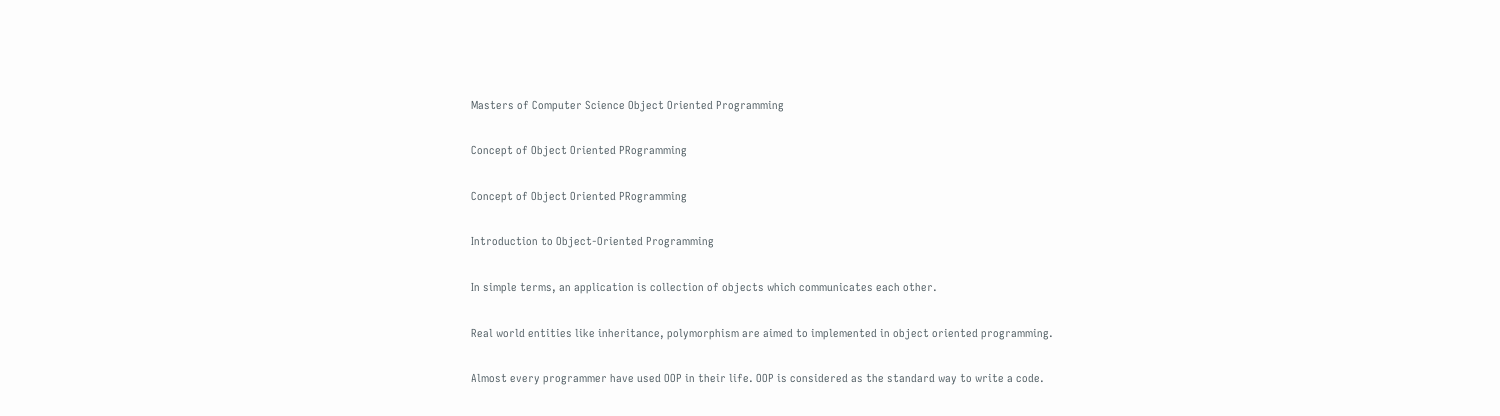Masters of Computer Science Object Oriented Programming

Concept of Object Oriented PRogramming

Concept of Object Oriented PRogramming

Introduction to Object-Oriented Programming

In simple terms, an application is collection of objects which communicates each other.

Real world entities like inheritance, polymorphism are aimed to implemented in object oriented programming.

Almost every programmer have used OOP in their life. OOP is considered as the standard way to write a code.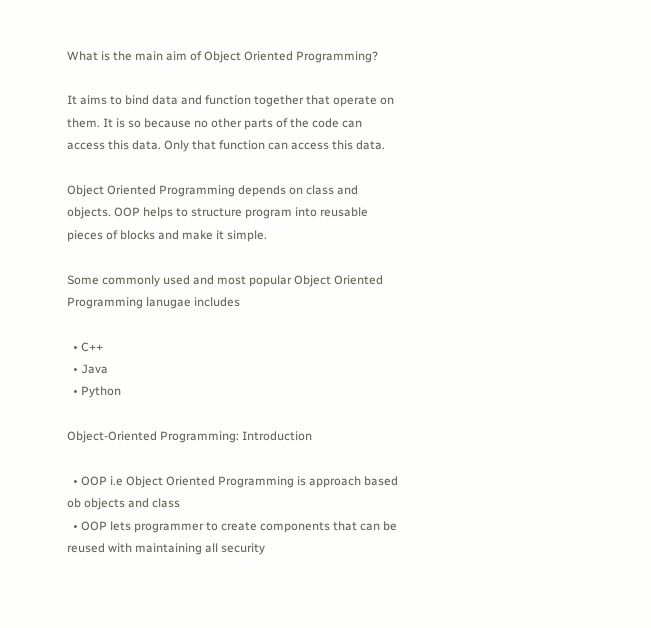What is the main aim of Object Oriented Programming?

It aims to bind data and function together that operate on them. It is so because no other parts of the code can access this data. Only that function can access this data.

Object Oriented Programming depends on class and objects. OOP helps to structure program into reusable pieces of blocks and make it simple.

Some commonly used and most popular Object Oriented Programming lanugae includes

  • C++
  • Java
  • Python

Object-Oriented Programming: Introduction

  • OOP i.e Object Oriented Programming is approach based ob objects and class
  • OOP lets programmer to create components that can be reused with maintaining all security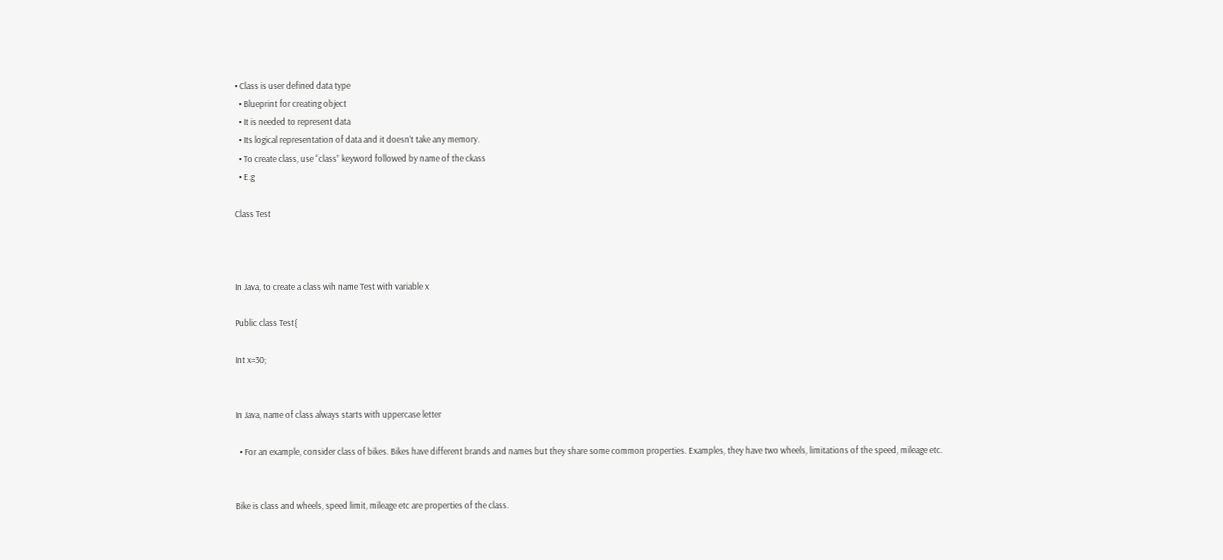• Class is user defined data type
  • Blueprint for creating object
  • It is needed to represent data
  • Its logical representation of data and it doesn’t take any memory.
  • To create class, use “class” keyword followed by name of the ckass
  • E.g

Class Test



In Java, to create a class wih name Test with variable x

Public class Test{

Int x=30;


In Java, name of class always starts with uppercase letter

  • For an example, consider class of bikes. Bikes have different brands and names but they share some common properties. Examples, they have two wheels, limitations of the speed, mileage etc.


Bike is class and wheels, speed limit, mileage etc are properties of the class.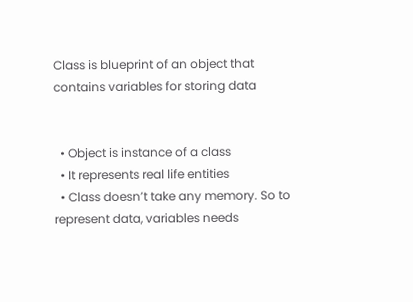Class is blueprint of an object that contains variables for storing data


  • Object is instance of a class
  • It represents real life entities
  • Class doesn’t take any memory. So to represent data, variables needs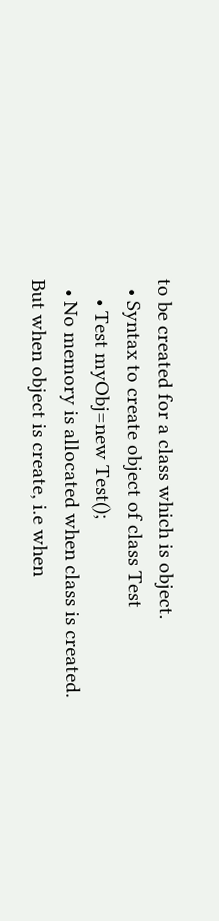to be created for a class which is object.
  • Syntax to create object of class Test
    • Test myObj=new Test();
  • No memory is allocated when class is created. But when object is create, i.e when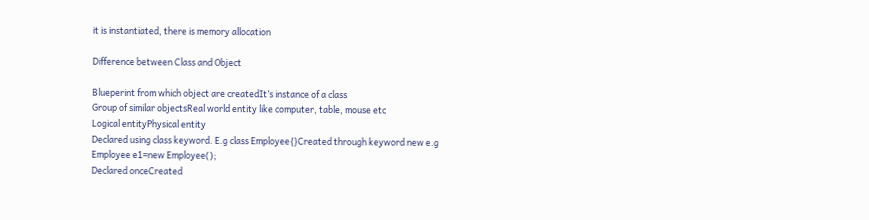it is instantiated, there is memory allocation

Difference between Class and Object

Blueperint from which object are createdIt’s instance of a class
Group of similar objectsReal world entity like computer, table, mouse etc
Logical entityPhysical entity
Declared using class keyword. E.g class Employee{}Created through keyword new e.g Employee e1=new Employee();
Declared onceCreated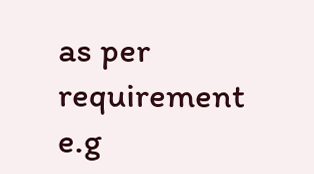as per requirement
e.g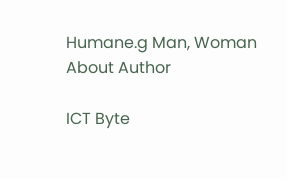Humane.g Man, Woman
About Author

ICT Byte